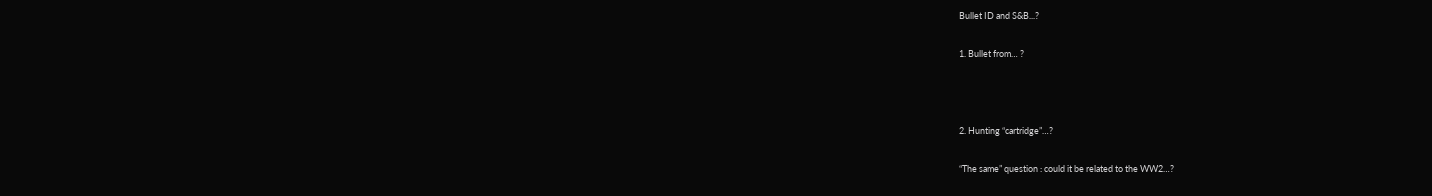Bullet ID and S&B...?

1. Bullet from… ?



2. Hunting “cartridge”…?

“The same” question : could it be related to the WW2…?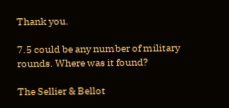Thank you.

7.5 could be any number of military rounds. Where was it found?

The Sellier & Bellot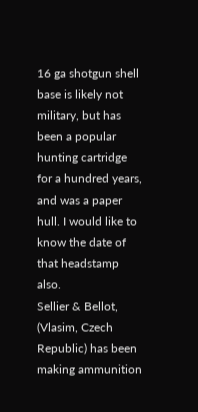16 ga shotgun shell base is likely not military, but has been a popular hunting cartridge for a hundred years, and was a paper hull. I would like to know the date of that headstamp also.
Sellier & Bellot, (Vlasim, Czech Republic) has been making ammunition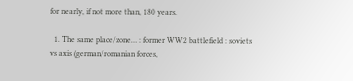for nearly, if not more than, 180 years.

  1. The same place/zone… : former WW2 battlefield : soviets vs axis (german/romanian forces,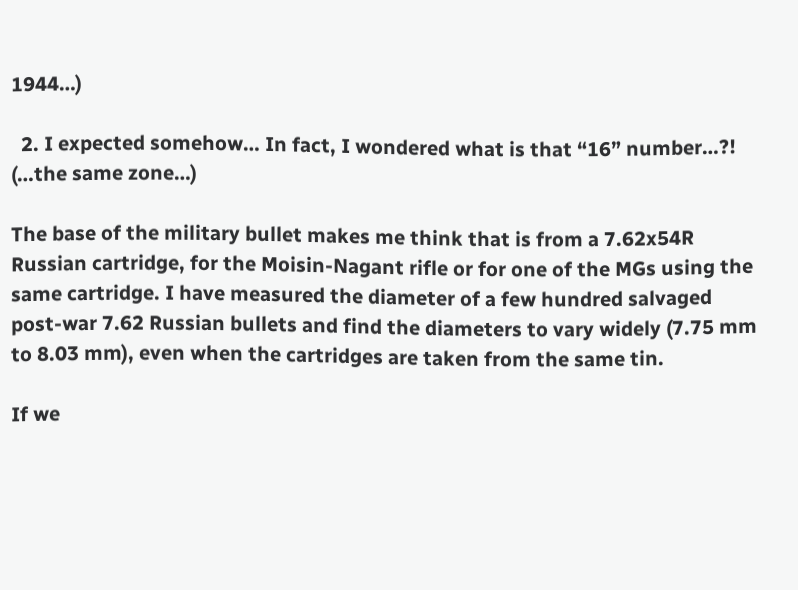1944…)

  2. I expected somehow… In fact, I wondered what is that “16” number…?! (…the same zone…)

The base of the military bullet makes me think that is from a 7.62x54R Russian cartridge, for the Moisin-Nagant rifle or for one of the MGs using the same cartridge. I have measured the diameter of a few hundred salvaged post-war 7.62 Russian bullets and find the diameters to vary widely (7.75 mm to 8.03 mm), even when the cartridges are taken from the same tin.

If we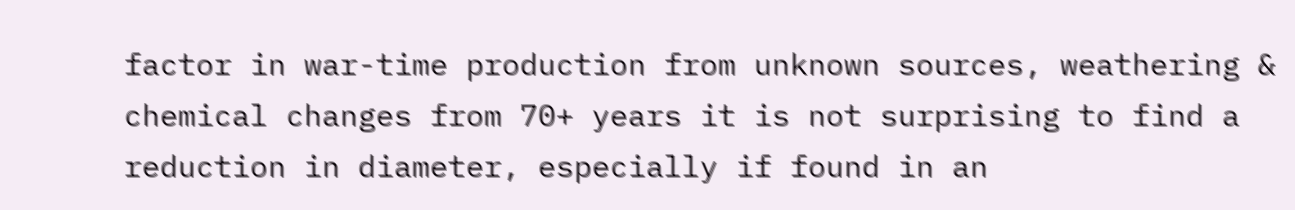factor in war-time production from unknown sources, weathering & chemical changes from 70+ years it is not surprising to find a reduction in diameter, especially if found in an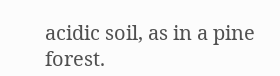acidic soil, as in a pine forest.